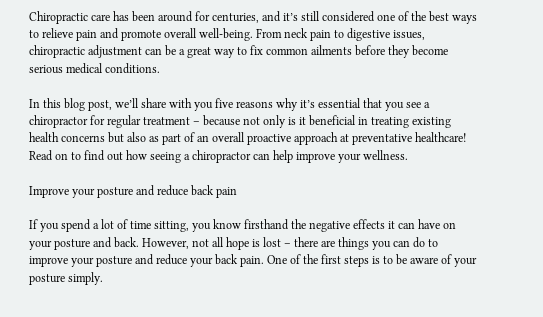Chiropractic care has been around for centuries, and it’s still considered one of the best ways to relieve pain and promote overall well-being. From neck pain to digestive issues, chiropractic adjustment can be a great way to fix common ailments before they become serious medical conditions.

In this blog post, we’ll share with you five reasons why it’s essential that you see a chiropractor for regular treatment – because not only is it beneficial in treating existing health concerns but also as part of an overall proactive approach at preventative healthcare! Read on to find out how seeing a chiropractor can help improve your wellness.

Improve your posture and reduce back pain

If you spend a lot of time sitting, you know firsthand the negative effects it can have on your posture and back. However, not all hope is lost – there are things you can do to improve your posture and reduce your back pain. One of the first steps is to be aware of your posture simply.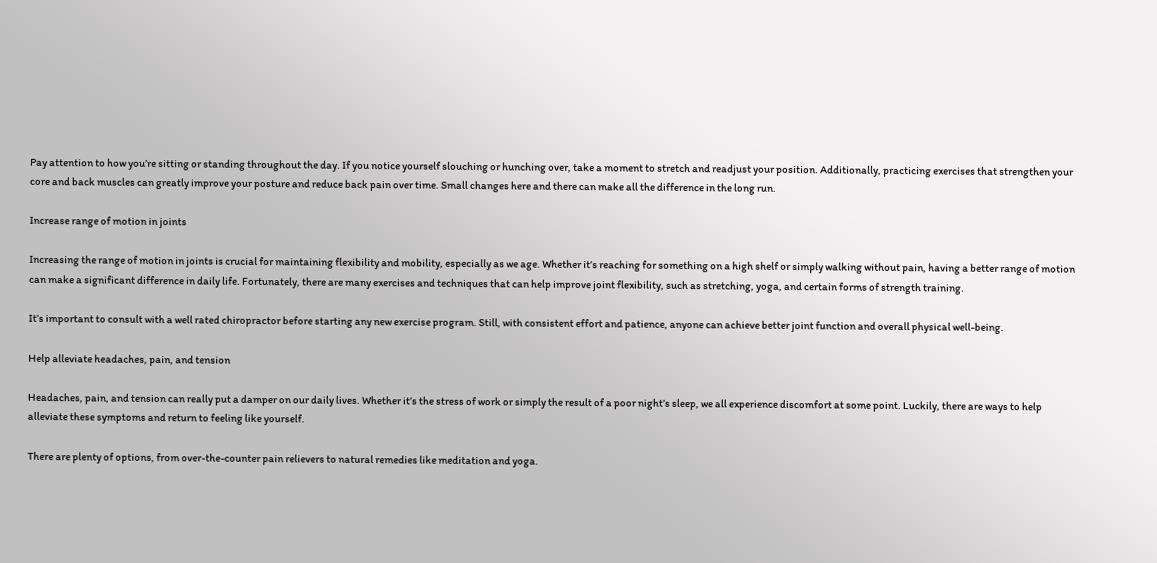Pay attention to how you’re sitting or standing throughout the day. If you notice yourself slouching or hunching over, take a moment to stretch and readjust your position. Additionally, practicing exercises that strengthen your core and back muscles can greatly improve your posture and reduce back pain over time. Small changes here and there can make all the difference in the long run.

Increase range of motion in joints

Increasing the range of motion in joints is crucial for maintaining flexibility and mobility, especially as we age. Whether it’s reaching for something on a high shelf or simply walking without pain, having a better range of motion can make a significant difference in daily life. Fortunately, there are many exercises and techniques that can help improve joint flexibility, such as stretching, yoga, and certain forms of strength training.

It’s important to consult with a well rated chiropractor before starting any new exercise program. Still, with consistent effort and patience, anyone can achieve better joint function and overall physical well-being.

Help alleviate headaches, pain, and tension

Headaches, pain, and tension can really put a damper on our daily lives. Whether it’s the stress of work or simply the result of a poor night’s sleep, we all experience discomfort at some point. Luckily, there are ways to help alleviate these symptoms and return to feeling like yourself.

There are plenty of options, from over-the-counter pain relievers to natural remedies like meditation and yoga.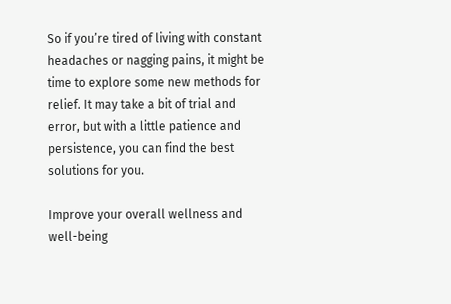So if you’re tired of living with constant headaches or nagging pains, it might be time to explore some new methods for relief. It may take a bit of trial and error, but with a little patience and persistence, you can find the best solutions for you.

Improve your overall wellness and well-being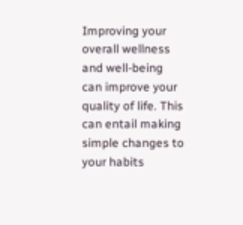Improving your overall wellness and well-being can improve your quality of life. This can entail making simple changes to your habits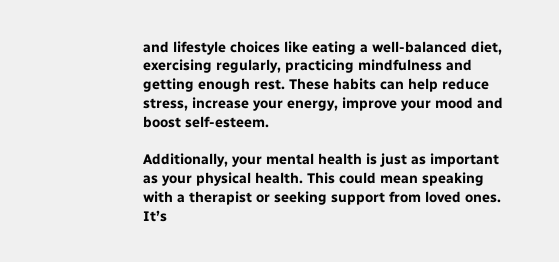and lifestyle choices like eating a well-balanced diet, exercising regularly, practicing mindfulness and getting enough rest. These habits can help reduce stress, increase your energy, improve your mood and boost self-esteem.

Additionally, your mental health is just as important as your physical health. This could mean speaking with a therapist or seeking support from loved ones. It’s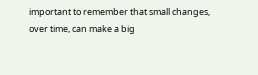important to remember that small changes, over time, can make a big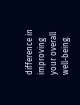difference in improving your overall well-being.